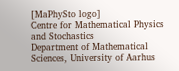[MaPhySto logo]
Centre for Mathematical Physics and Stochastics
Department of Mathematical Sciences, University of Aarhus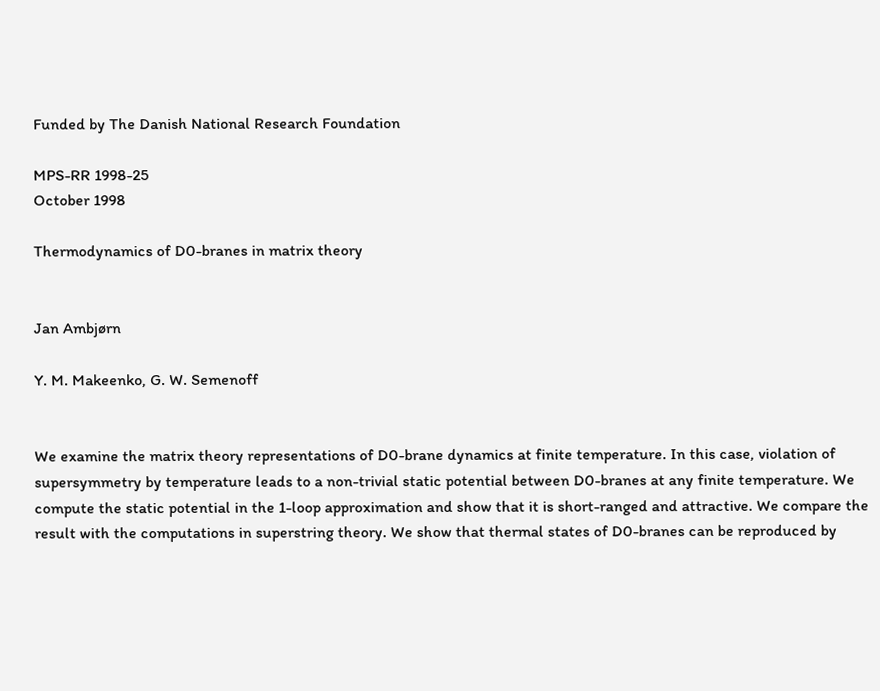Funded by The Danish National Research Foundation

MPS-RR 1998-25
October 1998

Thermodynamics of D0-branes in matrix theory


Jan Ambjørn

Y. M. Makeenko, G. W. Semenoff


We examine the matrix theory representations of D0-brane dynamics at finite temperature. In this case, violation of supersymmetry by temperature leads to a non-trivial static potential between D0-branes at any finite temperature. We compute the static potential in the 1-loop approximation and show that it is short-ranged and attractive. We compare the result with the computations in superstring theory. We show that thermal states of D0-branes can be reproduced by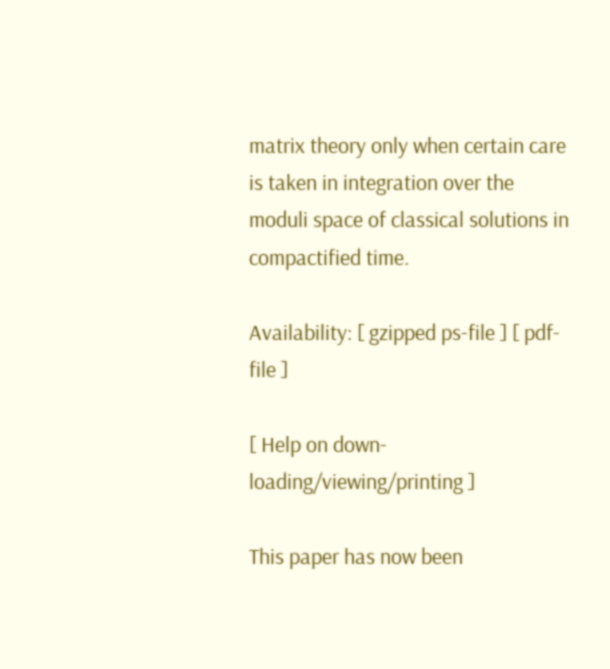matrix theory only when certain care is taken in integration over the moduli space of classical solutions in compactified time.

Availability: [ gzipped ps-file ] [ pdf-file ]

[ Help on down-loading/viewing/printing ]

This paper has now been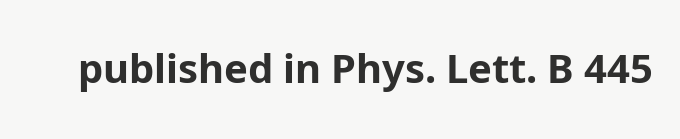published in Phys. Lett. B 445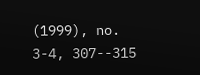(1999), no. 3-4, 307--315